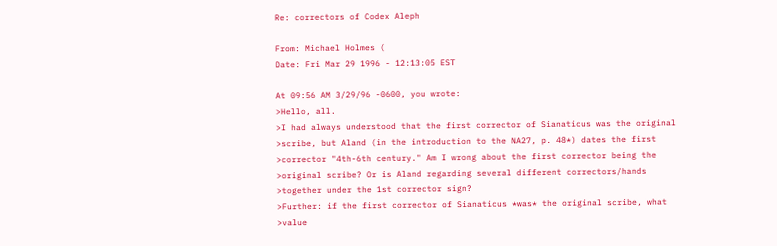Re: correctors of Codex Aleph

From: Michael Holmes (
Date: Fri Mar 29 1996 - 12:13:05 EST

At 09:56 AM 3/29/96 -0600, you wrote:
>Hello, all.
>I had always understood that the first corrector of Sianaticus was the original
>scribe, but Aland (in the introduction to the NA27, p. 48*) dates the first
>corrector "4th-6th century." Am I wrong about the first corrector being the
>original scribe? Or is Aland regarding several different correctors/hands
>together under the 1st corrector sign?
>Further: if the first corrector of Sianaticus *was* the original scribe, what
>value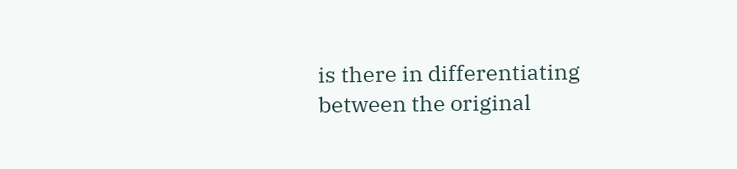is there in differentiating between the original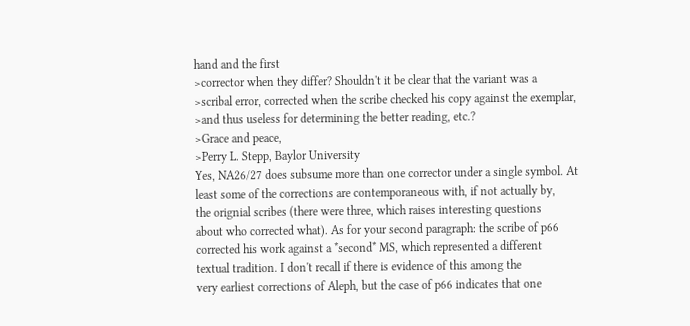hand and the first
>corrector when they differ? Shouldn't it be clear that the variant was a
>scribal error, corrected when the scribe checked his copy against the exemplar,
>and thus useless for determining the better reading, etc.?
>Grace and peace,
>Perry L. Stepp, Baylor University
Yes, NA26/27 does subsume more than one corrector under a single symbol. At
least some of the corrections are contemporaneous with, if not actually by,
the orignial scribes (there were three, which raises interesting questions
about who corrected what). As for your second paragraph: the scribe of p66
corrected his work against a *second* MS, which represented a different
textual tradition. I don't recall if there is evidence of this among the
very earliest corrections of Aleph, but the case of p66 indicates that one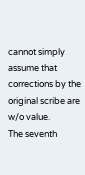cannot simply assume that corrections by the original scribe are w/o value.
The seventh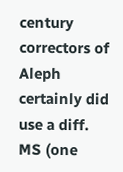century correctors of Aleph certainly did use a diff. MS (one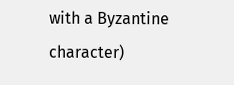with a Byzantine character)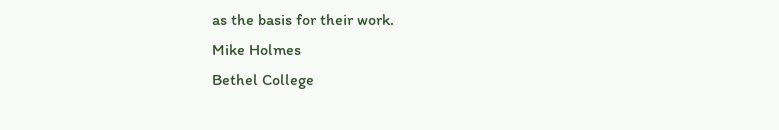as the basis for their work.
Mike Holmes
Bethel College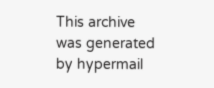This archive was generated by hypermail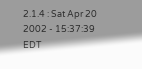2.1.4 : Sat Apr 20 2002 - 15:37:39 EDT